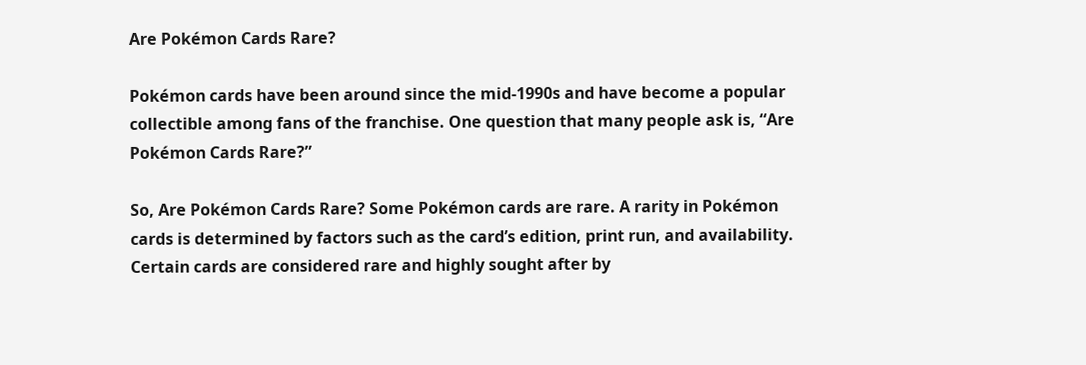Are Pokémon Cards Rare?

Pokémon cards have been around since the mid-1990s and have become a popular collectible among fans of the franchise. One question that many people ask is, “Are Pokémon Cards Rare?”

So, Are Pokémon Cards Rare? Some Pokémon cards are rare. A rarity in Pokémon cards is determined by factors such as the card’s edition, print run, and availability. Certain cards are considered rare and highly sought after by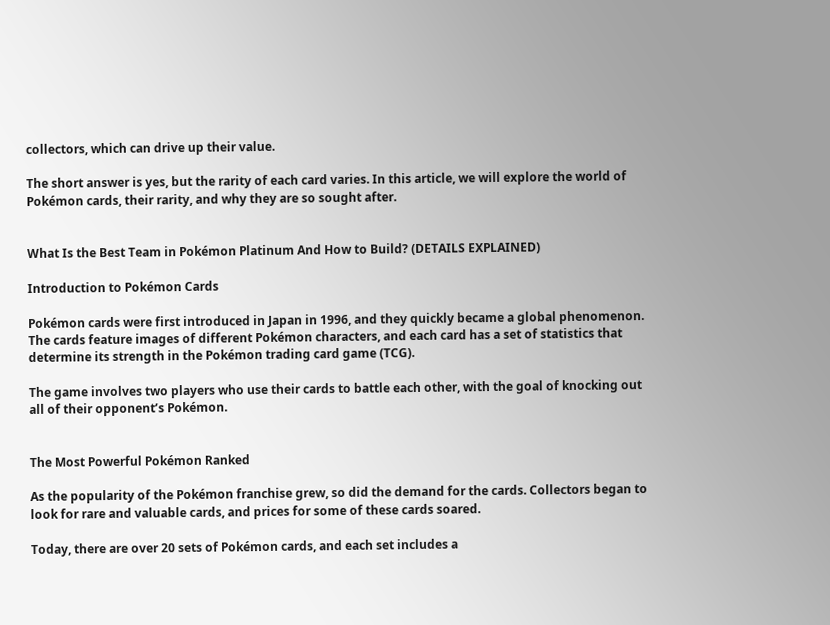collectors, which can drive up their value.

The short answer is yes, but the rarity of each card varies. In this article, we will explore the world of Pokémon cards, their rarity, and why they are so sought after.


What Is the Best Team in Pokémon Platinum And How to Build? (DETAILS EXPLAINED)

Introduction to Pokémon Cards

Pokémon cards were first introduced in Japan in 1996, and they quickly became a global phenomenon. The cards feature images of different Pokémon characters, and each card has a set of statistics that determine its strength in the Pokémon trading card game (TCG).

The game involves two players who use their cards to battle each other, with the goal of knocking out all of their opponent’s Pokémon.


The Most Powerful Pokémon Ranked

As the popularity of the Pokémon franchise grew, so did the demand for the cards. Collectors began to look for rare and valuable cards, and prices for some of these cards soared.

Today, there are over 20 sets of Pokémon cards, and each set includes a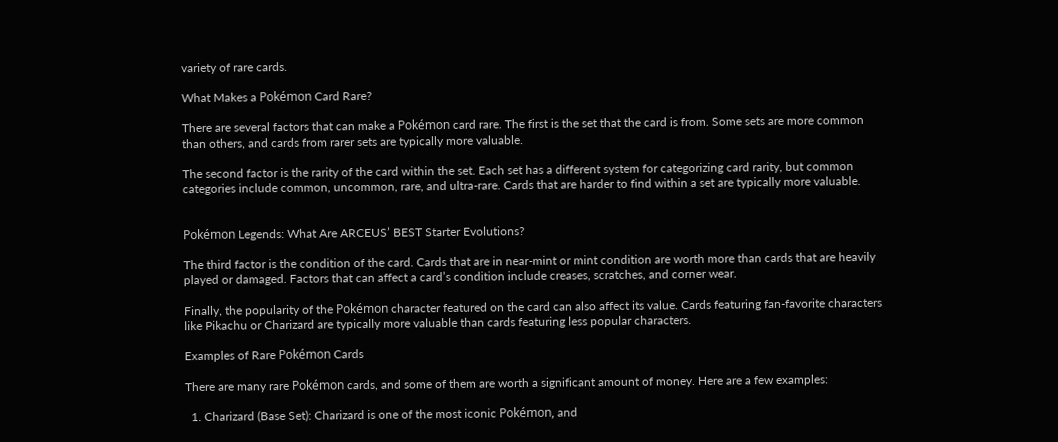variety of rare cards.

What Makes a Pokémon Card Rare?

There are several factors that can make a Pokémon card rare. The first is the set that the card is from. Some sets are more common than others, and cards from rarer sets are typically more valuable.

The second factor is the rarity of the card within the set. Each set has a different system for categorizing card rarity, but common categories include common, uncommon, rare, and ultra-rare. Cards that are harder to find within a set are typically more valuable.


Pokémon Legends: What Are ARCEUS’ BEST Starter Evolutions?

The third factor is the condition of the card. Cards that are in near-mint or mint condition are worth more than cards that are heavily played or damaged. Factors that can affect a card’s condition include creases, scratches, and corner wear.

Finally, the popularity of the Pokémon character featured on the card can also affect its value. Cards featuring fan-favorite characters like Pikachu or Charizard are typically more valuable than cards featuring less popular characters.

Examples of Rare Pokémon Cards

There are many rare Pokémon cards, and some of them are worth a significant amount of money. Here are a few examples:

  1. Charizard (Base Set): Charizard is one of the most iconic Pokémon, and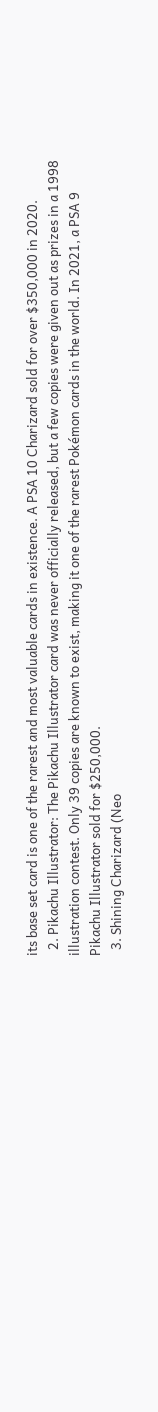its base set card is one of the rarest and most valuable cards in existence. A PSA 10 Charizard sold for over $350,000 in 2020.
  2. Pikachu Illustrator: The Pikachu Illustrator card was never officially released, but a few copies were given out as prizes in a 1998 illustration contest. Only 39 copies are known to exist, making it one of the rarest Pokémon cards in the world. In 2021, a PSA 9 Pikachu Illustrator sold for $250,000.
  3. Shining Charizard (Neo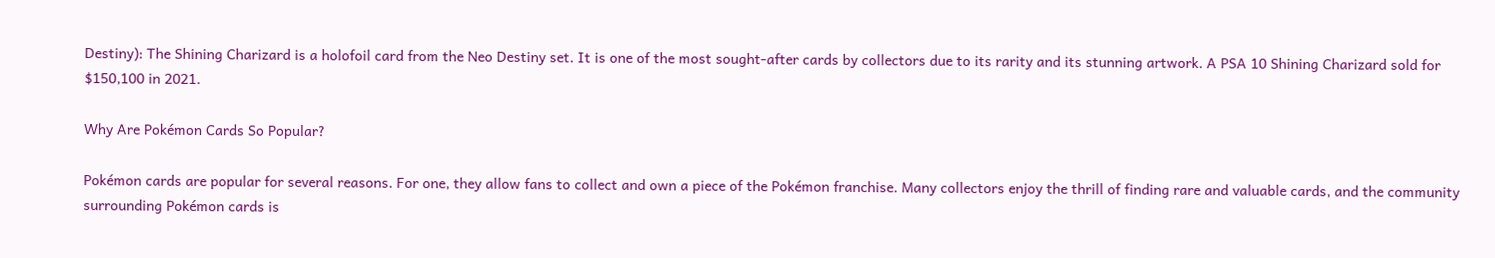Destiny): The Shining Charizard is a holofoil card from the Neo Destiny set. It is one of the most sought-after cards by collectors due to its rarity and its stunning artwork. A PSA 10 Shining Charizard sold for $150,100 in 2021.

Why Are Pokémon Cards So Popular?

Pokémon cards are popular for several reasons. For one, they allow fans to collect and own a piece of the Pokémon franchise. Many collectors enjoy the thrill of finding rare and valuable cards, and the community surrounding Pokémon cards is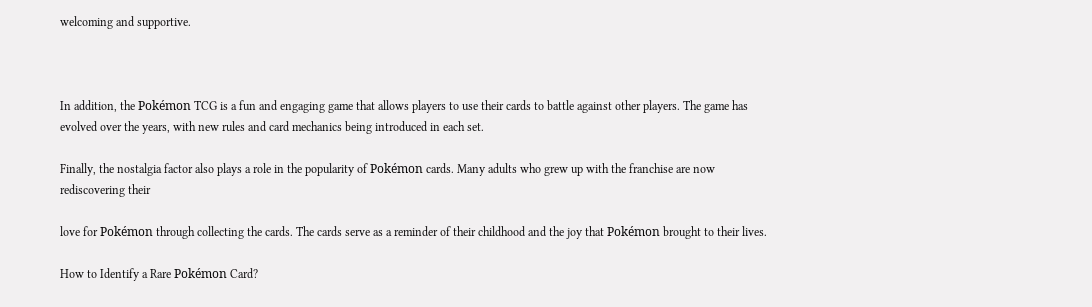welcoming and supportive.



In addition, the Pokémon TCG is a fun and engaging game that allows players to use their cards to battle against other players. The game has evolved over the years, with new rules and card mechanics being introduced in each set.

Finally, the nostalgia factor also plays a role in the popularity of Pokémon cards. Many adults who grew up with the franchise are now rediscovering their

love for Pokémon through collecting the cards. The cards serve as a reminder of their childhood and the joy that Pokémon brought to their lives.

How to Identify a Rare Pokémon Card?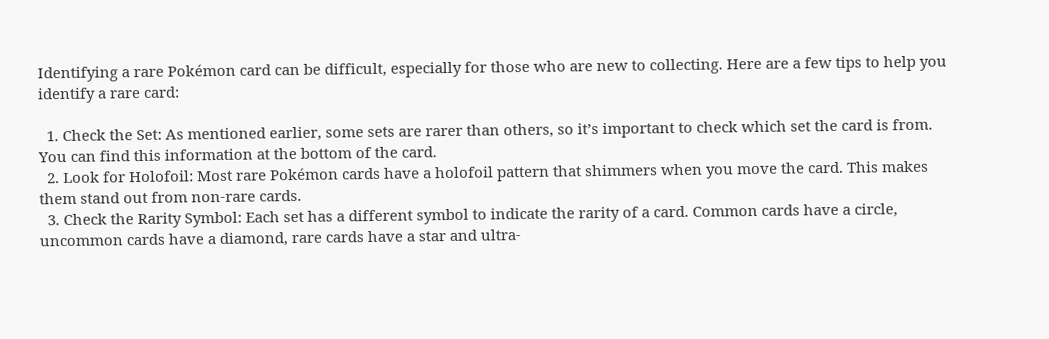Identifying a rare Pokémon card can be difficult, especially for those who are new to collecting. Here are a few tips to help you identify a rare card:

  1. Check the Set: As mentioned earlier, some sets are rarer than others, so it’s important to check which set the card is from. You can find this information at the bottom of the card.
  2. Look for Holofoil: Most rare Pokémon cards have a holofoil pattern that shimmers when you move the card. This makes them stand out from non-rare cards.
  3. Check the Rarity Symbol: Each set has a different symbol to indicate the rarity of a card. Common cards have a circle, uncommon cards have a diamond, rare cards have a star and ultra-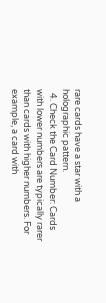rare cards have a star with a holographic pattern.
  4. Check the Card Number: Cards with lower numbers are typically rarer than cards with higher numbers. For example, a card with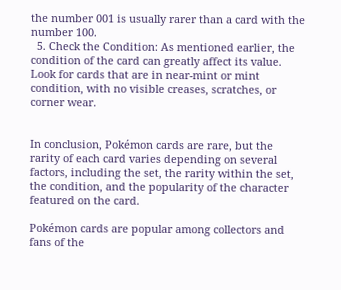the number 001 is usually rarer than a card with the number 100.
  5. Check the Condition: As mentioned earlier, the condition of the card can greatly affect its value. Look for cards that are in near-mint or mint condition, with no visible creases, scratches, or corner wear.


In conclusion, Pokémon cards are rare, but the rarity of each card varies depending on several factors, including the set, the rarity within the set, the condition, and the popularity of the character featured on the card.

Pokémon cards are popular among collectors and fans of the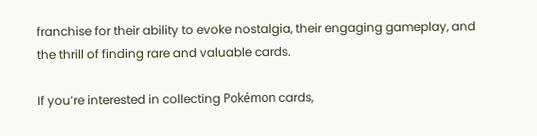franchise for their ability to evoke nostalgia, their engaging gameplay, and the thrill of finding rare and valuable cards.

If you’re interested in collecting Pokémon cards,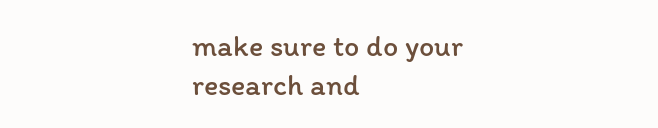make sure to do your research and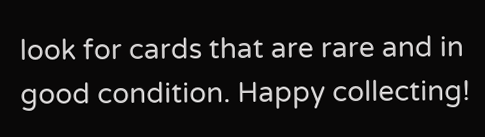look for cards that are rare and in good condition. Happy collecting!